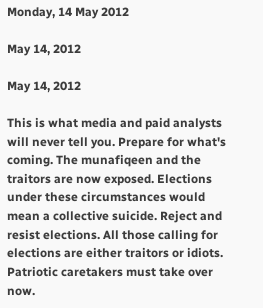Monday, 14 May 2012

May 14, 2012

May 14, 2012

This is what media and paid analysts will never tell you. Prepare for what's coming. The munafiqeen and the traitors are now exposed. Elections under these circumstances would mean a collective suicide. Reject and resist elections. All those calling for elections are either traitors or idiots. Patriotic caretakers must take over now.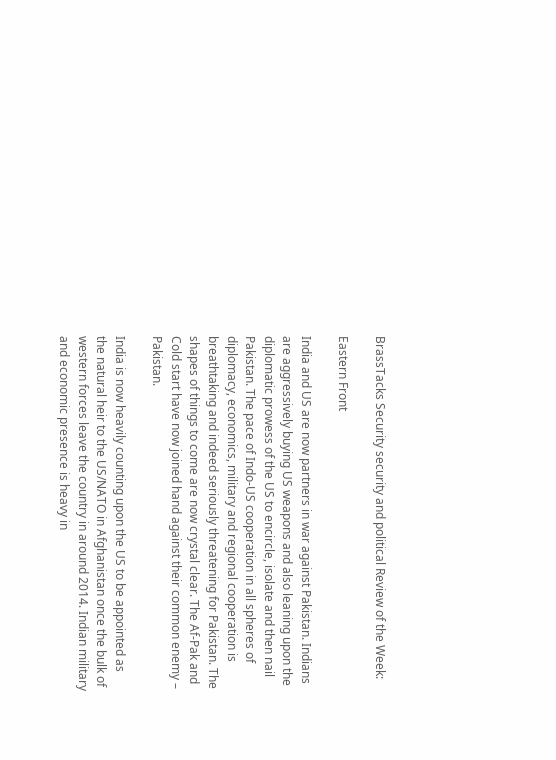BrassTacks Security security and political Review of the Week:

Eastern Front

India and US are now partners in war against Pakistan. Indians are aggressively buying US weapons and also leaning upon the diplomatic prowess of the US to encircle, isolate and then nail Pakistan. The pace of Indo-US cooperation in all spheres of diplomacy, economics, military and regional cooperation is breathtaking and indeed seriously threatening for Pakistan. The shapes of things to come are now crystal clear. The Af-Pak and Cold start have now joined hand against their common enemy – Pakistan.

India is now heavily counting upon the US to be appointed as the natural heir to the US/NATO in Afghanistan once the bulk of western forces leave the country in around 2014. Indian military and economic presence is heavy in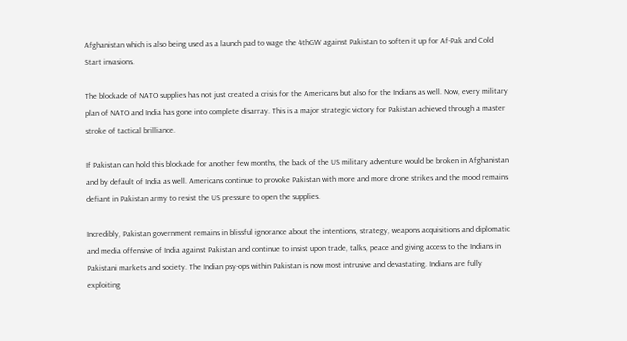Afghanistan which is also being used as a launch pad to wage the 4thGW against Pakistan to soften it up for Af-Pak and Cold Start invasions.

The blockade of NATO supplies has not just created a crisis for the Americans but also for the Indians as well. Now, every military plan of NATO and India has gone into complete disarray. This is a major strategic victory for Pakistan achieved through a master stroke of tactical brilliance.

If Pakistan can hold this blockade for another few months, the back of the US military adventure would be broken in Afghanistan and by default of India as well. Americans continue to provoke Pakistan with more and more drone strikes and the mood remains defiant in Pakistan army to resist the US pressure to open the supplies.

Incredibly, Pakistan government remains in blissful ignorance about the intentions, strategy, weapons acquisitions and diplomatic and media offensive of India against Pakistan and continue to insist upon trade, talks, peace and giving access to the Indians in Pakistani markets and society. The Indian psy-ops within Pakistan is now most intrusive and devastating. Indians are fully exploiting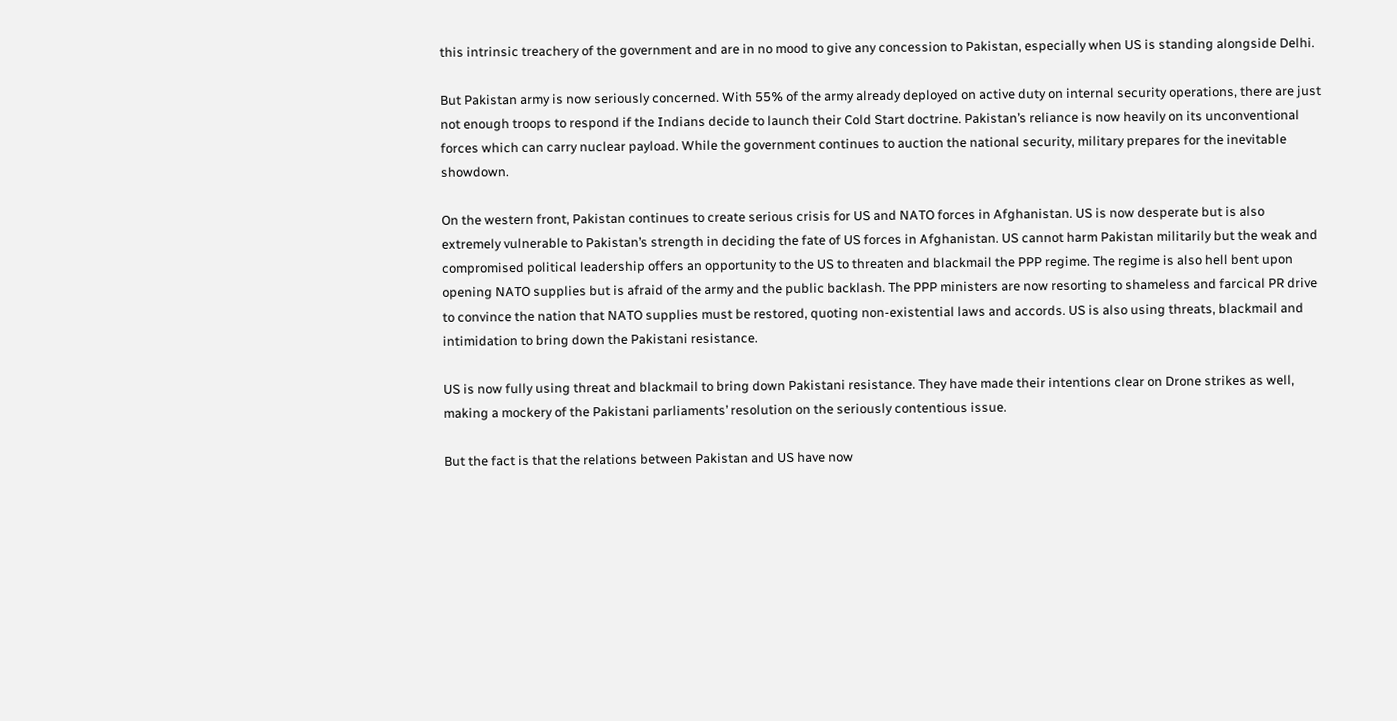this intrinsic treachery of the government and are in no mood to give any concession to Pakistan, especially when US is standing alongside Delhi.

But Pakistan army is now seriously concerned. With 55% of the army already deployed on active duty on internal security operations, there are just not enough troops to respond if the Indians decide to launch their Cold Start doctrine. Pakistan’s reliance is now heavily on its unconventional forces which can carry nuclear payload. While the government continues to auction the national security, military prepares for the inevitable showdown.

On the western front, Pakistan continues to create serious crisis for US and NATO forces in Afghanistan. US is now desperate but is also extremely vulnerable to Pakistan’s strength in deciding the fate of US forces in Afghanistan. US cannot harm Pakistan militarily but the weak and compromised political leadership offers an opportunity to the US to threaten and blackmail the PPP regime. The regime is also hell bent upon opening NATO supplies but is afraid of the army and the public backlash. The PPP ministers are now resorting to shameless and farcical PR drive to convince the nation that NATO supplies must be restored, quoting non-existential laws and accords. US is also using threats, blackmail and intimidation to bring down the Pakistani resistance.

US is now fully using threat and blackmail to bring down Pakistani resistance. They have made their intentions clear on Drone strikes as well, making a mockery of the Pakistani parliaments’ resolution on the seriously contentious issue.

But the fact is that the relations between Pakistan and US have now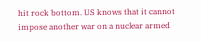hit rock bottom. US knows that it cannot impose another war on a nuclear armed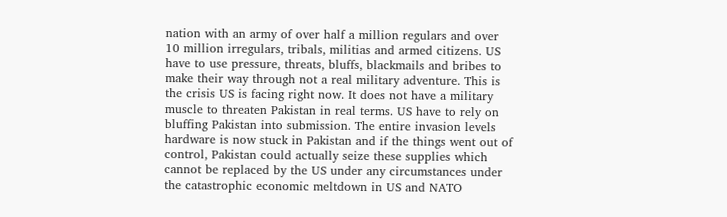nation with an army of over half a million regulars and over 10 million irregulars, tribals, militias and armed citizens. US have to use pressure, threats, bluffs, blackmails and bribes to make their way through not a real military adventure. This is the crisis US is facing right now. It does not have a military muscle to threaten Pakistan in real terms. US have to rely on bluffing Pakistan into submission. The entire invasion levels hardware is now stuck in Pakistan and if the things went out of control, Pakistan could actually seize these supplies which cannot be replaced by the US under any circumstances under the catastrophic economic meltdown in US and NATO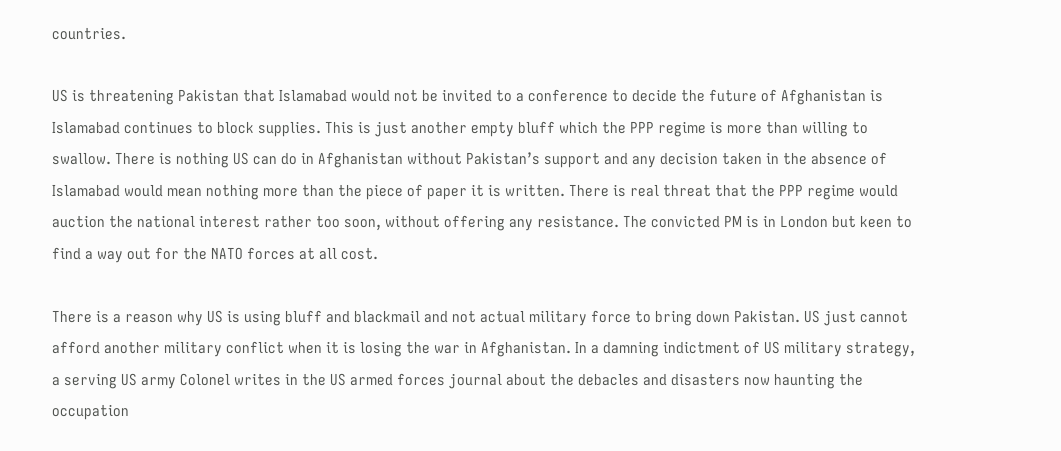countries.

US is threatening Pakistan that Islamabad would not be invited to a conference to decide the future of Afghanistan is Islamabad continues to block supplies. This is just another empty bluff which the PPP regime is more than willing to swallow. There is nothing US can do in Afghanistan without Pakistan’s support and any decision taken in the absence of Islamabad would mean nothing more than the piece of paper it is written. There is real threat that the PPP regime would auction the national interest rather too soon, without offering any resistance. The convicted PM is in London but keen to find a way out for the NATO forces at all cost.

There is a reason why US is using bluff and blackmail and not actual military force to bring down Pakistan. US just cannot afford another military conflict when it is losing the war in Afghanistan. In a damning indictment of US military strategy, a serving US army Colonel writes in the US armed forces journal about the debacles and disasters now haunting the occupation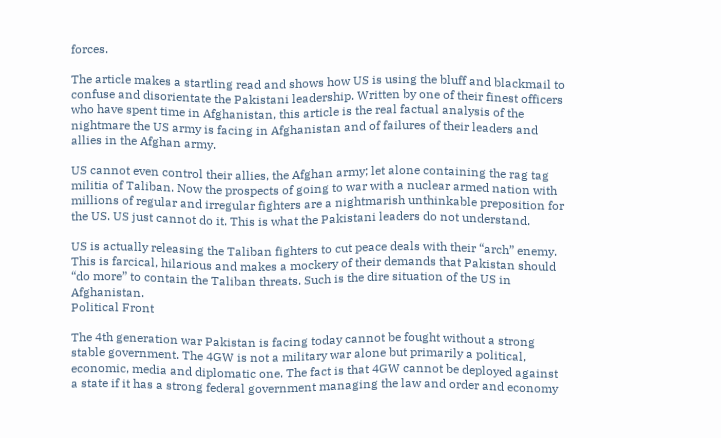forces.

The article makes a startling read and shows how US is using the bluff and blackmail to confuse and disorientate the Pakistani leadership. Written by one of their finest officers who have spent time in Afghanistan, this article is the real factual analysis of the nightmare the US army is facing in Afghanistan and of failures of their leaders and allies in the Afghan army.

US cannot even control their allies, the Afghan army; let alone containing the rag tag militia of Taliban. Now the prospects of going to war with a nuclear armed nation with millions of regular and irregular fighters are a nightmarish unthinkable preposition for the US. US just cannot do it. This is what the Pakistani leaders do not understand.

US is actually releasing the Taliban fighters to cut peace deals with their “arch” enemy. This is farcical, hilarious and makes a mockery of their demands that Pakistan should “do more” to contain the Taliban threats. Such is the dire situation of the US in Afghanistan.
Political Front

The 4th generation war Pakistan is facing today cannot be fought without a strong stable government. The 4GW is not a military war alone but primarily a political, economic, media and diplomatic one. The fact is that 4GW cannot be deployed against a state if it has a strong federal government managing the law and order and economy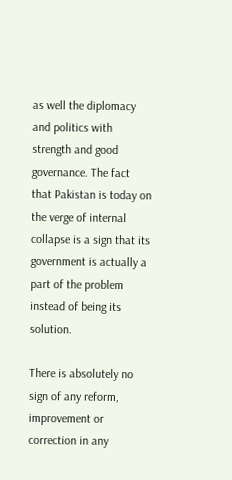as well the diplomacy and politics with strength and good governance. The fact that Pakistan is today on the verge of internal collapse is a sign that its government is actually a part of the problem instead of being its solution.

There is absolutely no sign of any reform, improvement or correction in any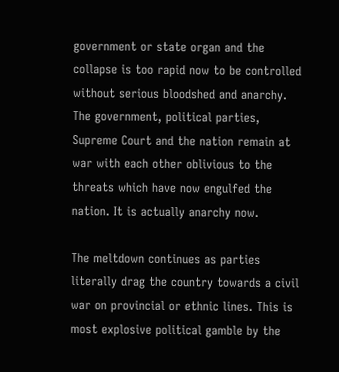government or state organ and the collapse is too rapid now to be controlled without serious bloodshed and anarchy. The government, political parties, Supreme Court and the nation remain at war with each other oblivious to the threats which have now engulfed the nation. It is actually anarchy now.

The meltdown continues as parties literally drag the country towards a civil war on provincial or ethnic lines. This is most explosive political gamble by the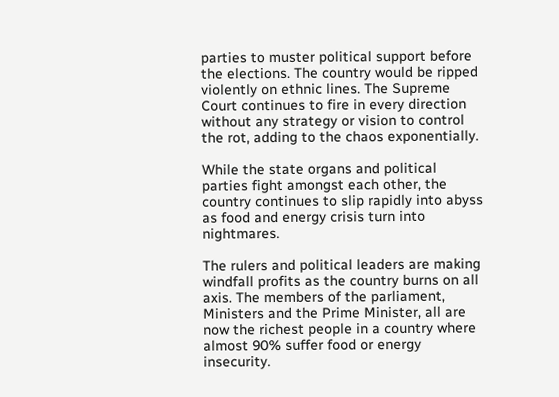parties to muster political support before the elections. The country would be ripped violently on ethnic lines. The Supreme Court continues to fire in every direction without any strategy or vision to control the rot, adding to the chaos exponentially.

While the state organs and political parties fight amongst each other, the country continues to slip rapidly into abyss as food and energy crisis turn into nightmares.

The rulers and political leaders are making windfall profits as the country burns on all axis. The members of the parliament, Ministers and the Prime Minister, all are now the richest people in a country where almost 90% suffer food or energy insecurity.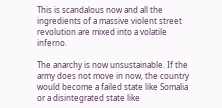This is scandalous now and all the ingredients of a massive violent street revolution are mixed into a volatile inferno.

The anarchy is now unsustainable. If the army does not move in now, the country would become a failed state like Somalia or a disintegrated state like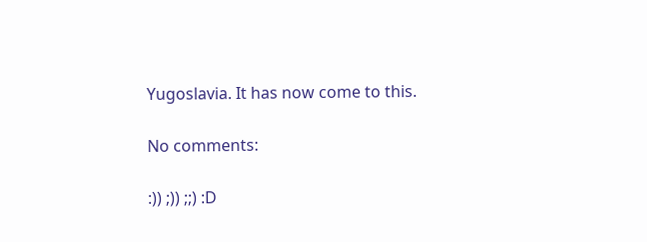Yugoslavia. It has now come to this.

No comments:

:)) ;)) ;;) :D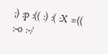;) :p :(( :) :( :X =(( :-o :-/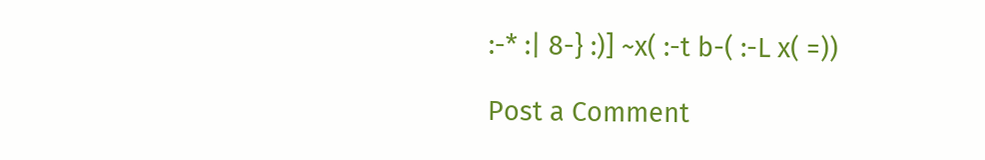:-* :| 8-} :)] ~x( :-t b-( :-L x( =))

Post a Comment